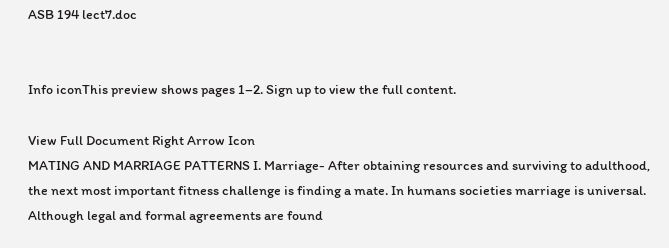ASB 194 lect7.doc


Info iconThis preview shows pages 1–2. Sign up to view the full content.

View Full Document Right Arrow Icon
MATING AND MARRIAGE PATTERNS I. Marriage- After obtaining resources and surviving to adulthood, the next most important fitness challenge is finding a mate. In humans societies marriage is universal. Although legal and formal agreements are found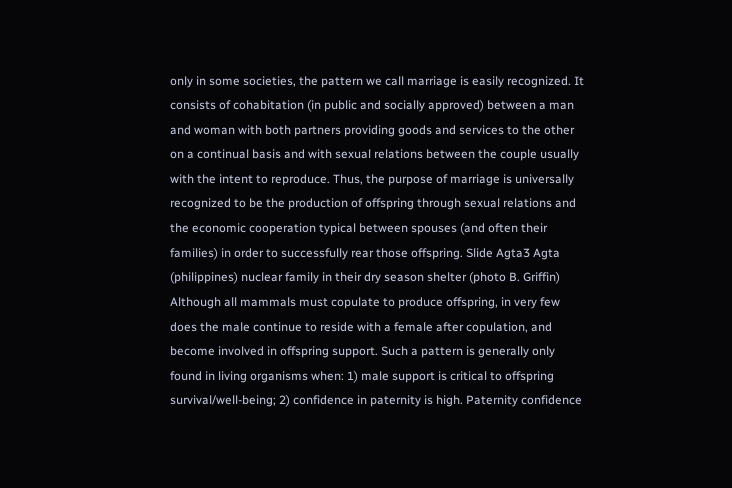only in some societies, the pattern we call marriage is easily recognized. It consists of cohabitation (in public and socially approved) between a man and woman with both partners providing goods and services to the other on a continual basis and with sexual relations between the couple usually with the intent to reproduce. Thus, the purpose of marriage is universally recognized to be the production of offspring through sexual relations and the economic cooperation typical between spouses (and often their families) in order to successfully rear those offspring. Slide Agta3 Agta (philippines) nuclear family in their dry season shelter (photo B. Griffin) Although all mammals must copulate to produce offspring, in very few does the male continue to reside with a female after copulation, and become involved in offspring support. Such a pattern is generally only found in living organisms when: 1) male support is critical to offspring survival/well-being; 2) confidence in paternity is high. Paternity confidence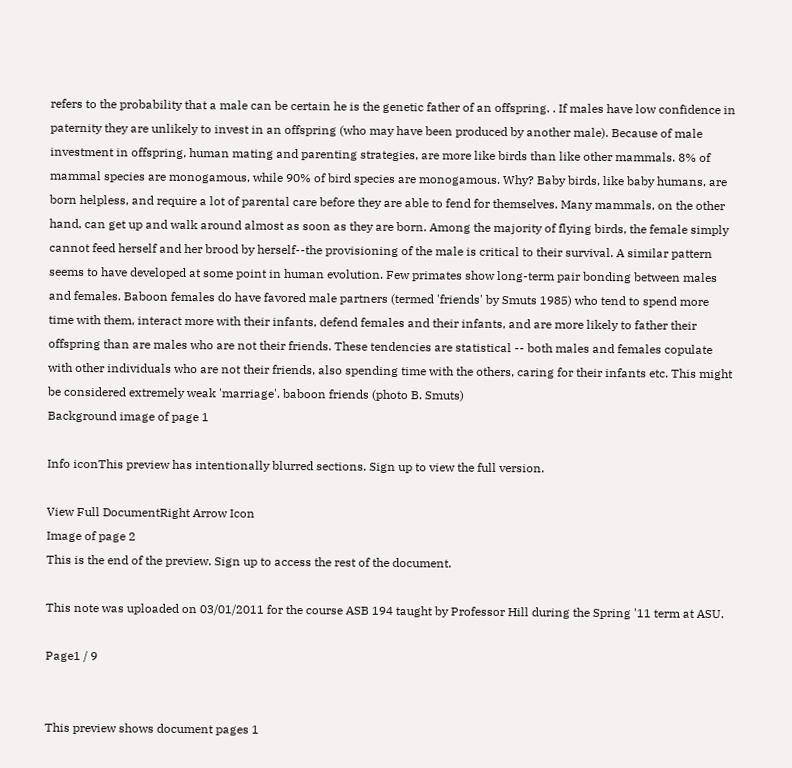refers to the probability that a male can be certain he is the genetic father of an offspring. . If males have low confidence in paternity they are unlikely to invest in an offspring (who may have been produced by another male). Because of male investment in offspring, human mating and parenting strategies, are more like birds than like other mammals. 8% of mammal species are monogamous, while 90% of bird species are monogamous. Why? Baby birds, like baby humans, are born helpless, and require a lot of parental care before they are able to fend for themselves. Many mammals, on the other hand, can get up and walk around almost as soon as they are born. Among the majority of flying birds, the female simply cannot feed herself and her brood by herself--the provisioning of the male is critical to their survival. A similar pattern seems to have developed at some point in human evolution. Few primates show long-term pair bonding between males and females. Baboon females do have favored male partners (termed 'friends' by Smuts 1985) who tend to spend more time with them, interact more with their infants, defend females and their infants, and are more likely to father their offspring than are males who are not their friends. These tendencies are statistical -- both males and females copulate with other individuals who are not their friends, also spending time with the others, caring for their infants etc. This might be considered extremely weak 'marriage'. baboon friends (photo B. Smuts)
Background image of page 1

Info iconThis preview has intentionally blurred sections. Sign up to view the full version.

View Full DocumentRight Arrow Icon
Image of page 2
This is the end of the preview. Sign up to access the rest of the document.

This note was uploaded on 03/01/2011 for the course ASB 194 taught by Professor Hill during the Spring '11 term at ASU.

Page1 / 9


This preview shows document pages 1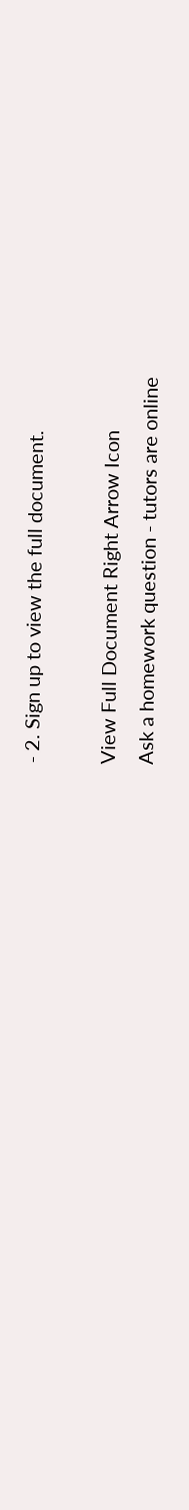- 2. Sign up to view the full document.

View Full Document Right Arrow Icon
Ask a homework question - tutors are online